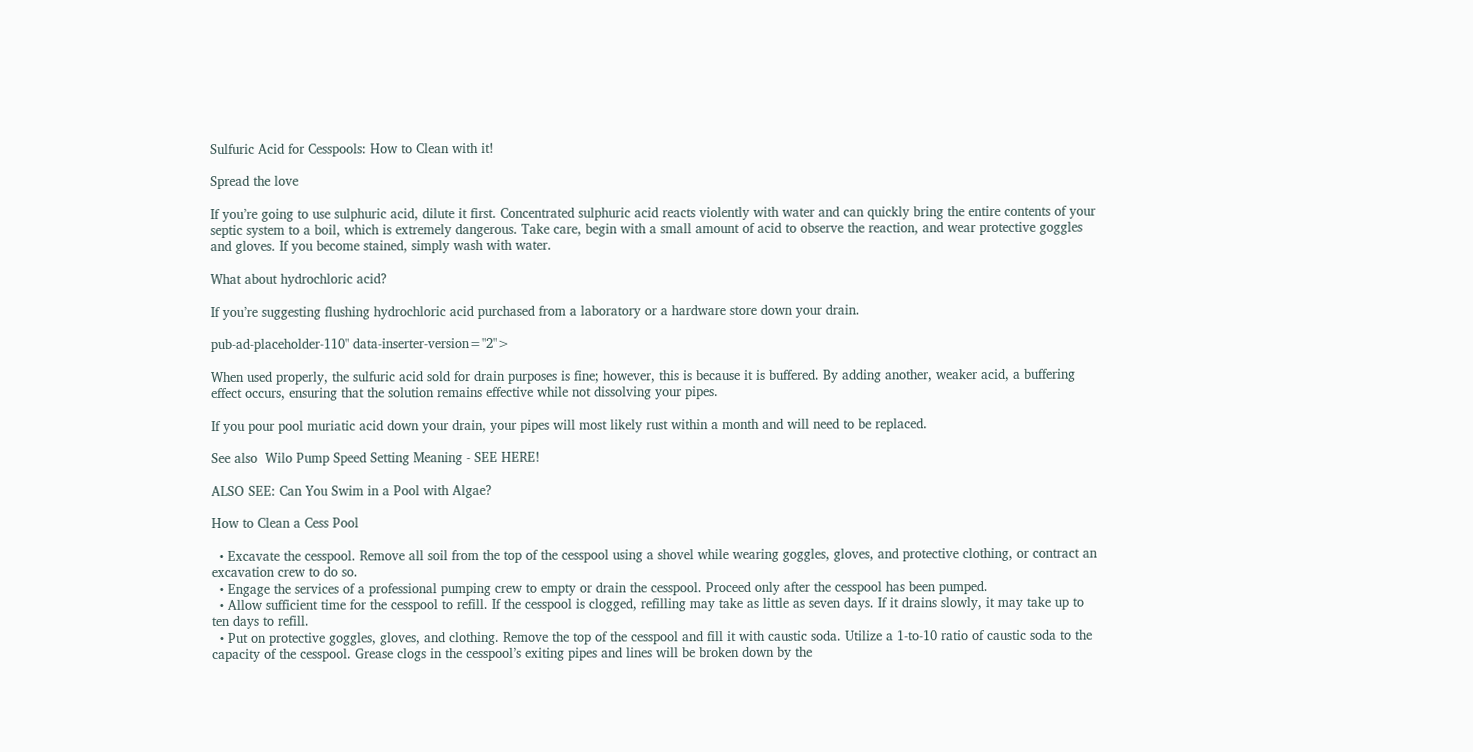Sulfuric Acid for Cesspools: How to Clean with it!

Spread the love

If you’re going to use sulphuric acid, dilute it first. Concentrated sulphuric acid reacts violently with water and can quickly bring the entire contents of your septic system to a boil, which is extremely dangerous. Take care, begin with a small amount of acid to observe the reaction, and wear protective goggles and gloves. If you become stained, simply wash with water.

What about hydrochloric acid?

If you’re suggesting flushing hydrochloric acid purchased from a laboratory or a hardware store down your drain.

pub-ad-placeholder-110" data-inserter-version="2">

When used properly, the sulfuric acid sold for drain purposes is fine; however, this is because it is buffered. By adding another, weaker acid, a buffering effect occurs, ensuring that the solution remains effective while not dissolving your pipes.

If you pour pool muriatic acid down your drain, your pipes will most likely rust within a month and will need to be replaced.

See also  Wilo Pump Speed Setting Meaning - SEE HERE!

ALSO SEE: Can You Swim in a Pool with Algae?

How to Clean a Cess Pool

  • Excavate the cesspool. Remove all soil from the top of the cesspool using a shovel while wearing goggles, gloves, and protective clothing, or contract an excavation crew to do so.
  • Engage the services of a professional pumping crew to empty or drain the cesspool. Proceed only after the cesspool has been pumped.
  • Allow sufficient time for the cesspool to refill. If the cesspool is clogged, refilling may take as little as seven days. If it drains slowly, it may take up to ten days to refill.
  • Put on protective goggles, gloves, and clothing. Remove the top of the cesspool and fill it with caustic soda. Utilize a 1-to-10 ratio of caustic soda to the capacity of the cesspool. Grease clogs in the cesspool’s exiting pipes and lines will be broken down by the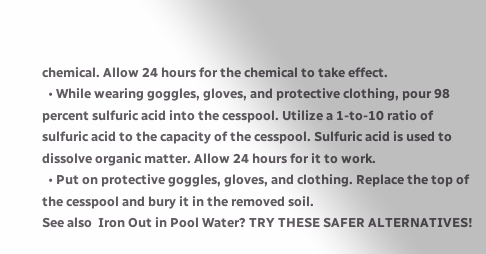chemical. Allow 24 hours for the chemical to take effect.
  • While wearing goggles, gloves, and protective clothing, pour 98 percent sulfuric acid into the cesspool. Utilize a 1-to-10 ratio of sulfuric acid to the capacity of the cesspool. Sulfuric acid is used to dissolve organic matter. Allow 24 hours for it to work.
  • Put on protective goggles, gloves, and clothing. Replace the top of the cesspool and bury it in the removed soil.
See also  Iron Out in Pool Water? TRY THESE SAFER ALTERNATIVES!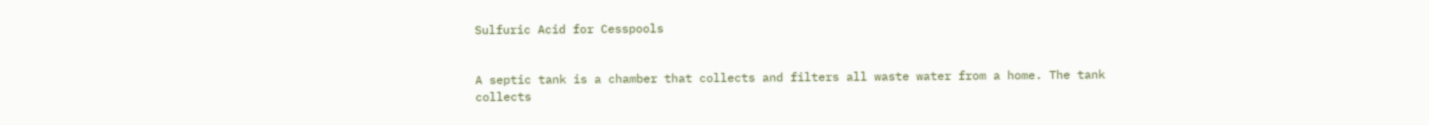Sulfuric Acid for Cesspools


A septic tank is a chamber that collects and filters all waste water from a home. The tank collects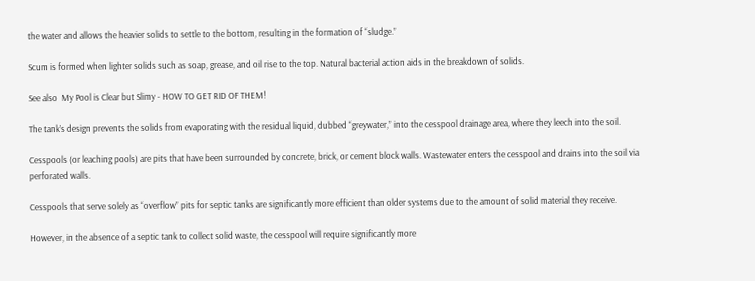the water and allows the heavier solids to settle to the bottom, resulting in the formation of “sludge.”

Scum is formed when lighter solids such as soap, grease, and oil rise to the top. Natural bacterial action aids in the breakdown of solids.

See also  My Pool is Clear but Slimy - HOW TO GET RID OF THEM!

The tank’s design prevents the solids from evaporating with the residual liquid, dubbed “greywater,” into the cesspool drainage area, where they leech into the soil.

Cesspools (or leaching pools) are pits that have been surrounded by concrete, brick, or cement block walls. Wastewater enters the cesspool and drains into the soil via perforated walls.

Cesspools that serve solely as “overflow” pits for septic tanks are significantly more efficient than older systems due to the amount of solid material they receive.

However, in the absence of a septic tank to collect solid waste, the cesspool will require significantly more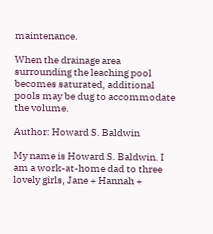maintenance.

When the drainage area surrounding the leaching pool becomes saturated, additional pools may be dug to accommodate the volume.

Author: Howard S. Baldwin

My name is Howard S. Baldwin. I am a work-at-home dad to three lovely girls, Jane + Hannah +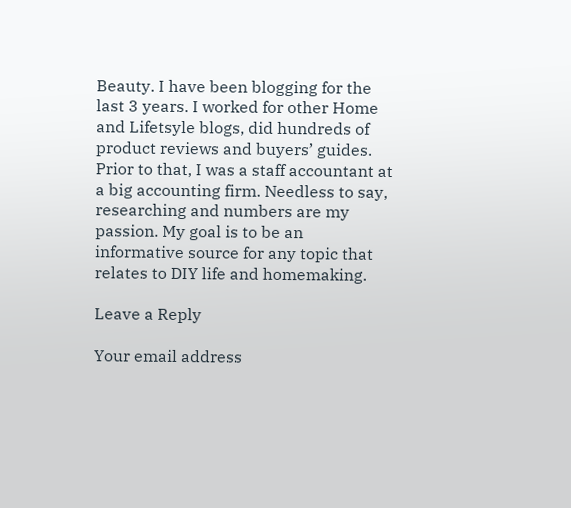Beauty. I have been blogging for the last 3 years. I worked for other Home and Lifetsyle blogs, did hundreds of product reviews and buyers’ guides. Prior to that, I was a staff accountant at a big accounting firm. Needless to say, researching and numbers are my passion. My goal is to be an informative source for any topic that relates to DIY life and homemaking.

Leave a Reply

Your email address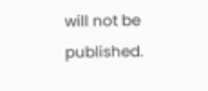will not be published.